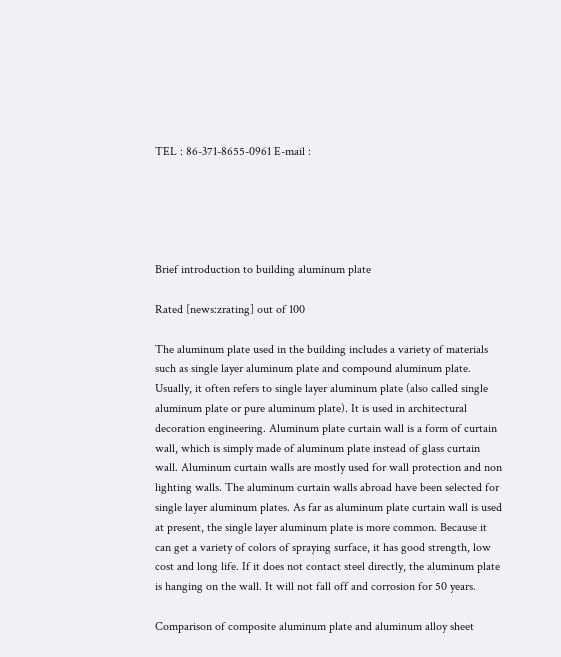TEL : 86-371-8655-0961 E-mail :





Brief introduction to building aluminum plate

Rated [news:zrating] out of 100

The aluminum plate used in the building includes a variety of materials such as single layer aluminum plate and compound aluminum plate. Usually, it often refers to single layer aluminum plate (also called single aluminum plate or pure aluminum plate). It is used in architectural decoration engineering. Aluminum plate curtain wall is a form of curtain wall, which is simply made of aluminum plate instead of glass curtain wall. Aluminum curtain walls are mostly used for wall protection and non lighting walls. The aluminum curtain walls abroad have been selected for single layer aluminum plates. As far as aluminum plate curtain wall is used at present, the single layer aluminum plate is more common. Because it can get a variety of colors of spraying surface, it has good strength, low cost and long life. If it does not contact steel directly, the aluminum plate is hanging on the wall. It will not fall off and corrosion for 50 years.

Comparison of composite aluminum plate and aluminum alloy sheet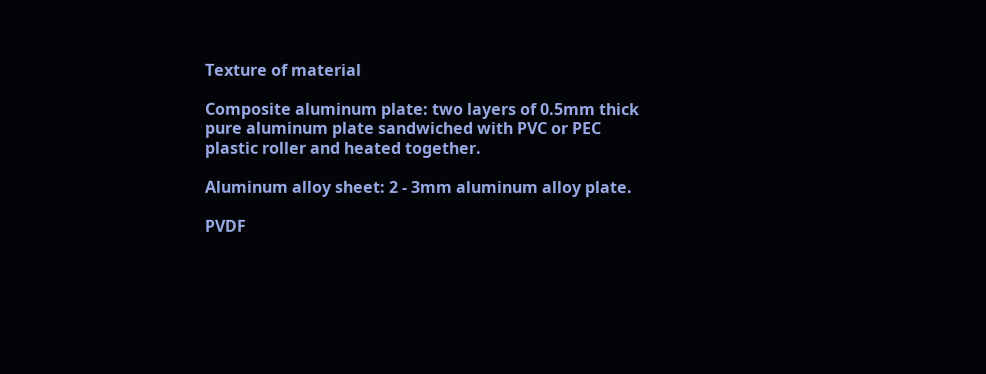Texture of material

Composite aluminum plate: two layers of 0.5mm thick pure aluminum plate sandwiched with PVC or PEC plastic roller and heated together.

Aluminum alloy sheet: 2 - 3mm aluminum alloy plate.

PVDF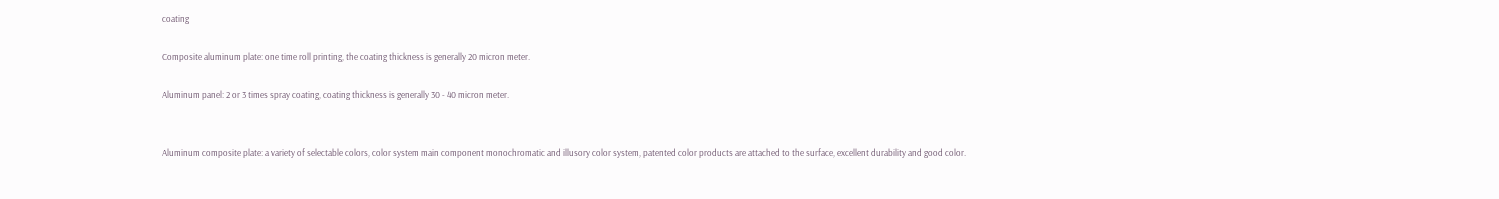coating

Composite aluminum plate: one time roll printing, the coating thickness is generally 20 micron meter.

Aluminum panel: 2 or 3 times spray coating, coating thickness is generally 30 - 40 micron meter.


Aluminum composite plate: a variety of selectable colors, color system main component monochromatic and illusory color system, patented color products are attached to the surface, excellent durability and good color.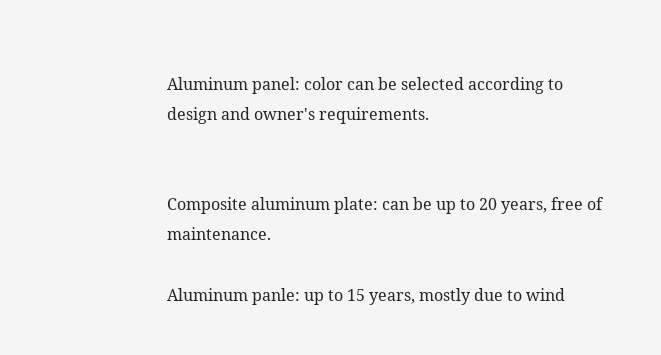Aluminum panel: color can be selected according to design and owner's requirements.


Composite aluminum plate: can be up to 20 years, free of maintenance.

Aluminum panle: up to 15 years, mostly due to wind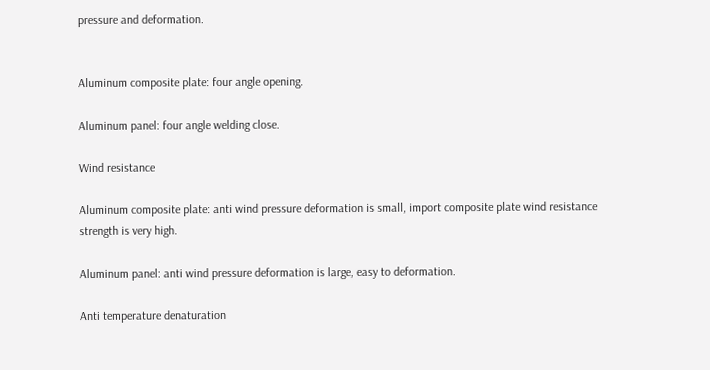pressure and deformation.


Aluminum composite plate: four angle opening.

Aluminum panel: four angle welding close.

Wind resistance

Aluminum composite plate: anti wind pressure deformation is small, import composite plate wind resistance strength is very high.

Aluminum panel: anti wind pressure deformation is large, easy to deformation.

Anti temperature denaturation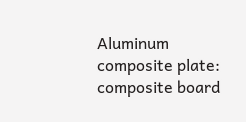Aluminum composite plate: composite board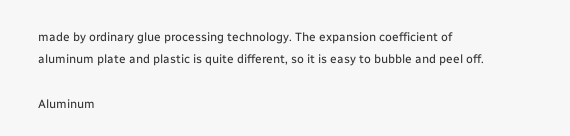made by ordinary glue processing technology. The expansion coefficient of aluminum plate and plastic is quite different, so it is easy to bubble and peel off.

Aluminum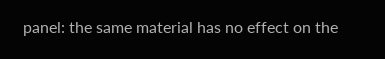panel: the same material has no effect on the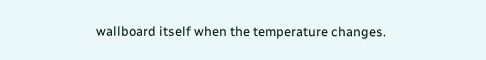wallboard itself when the temperature changes.